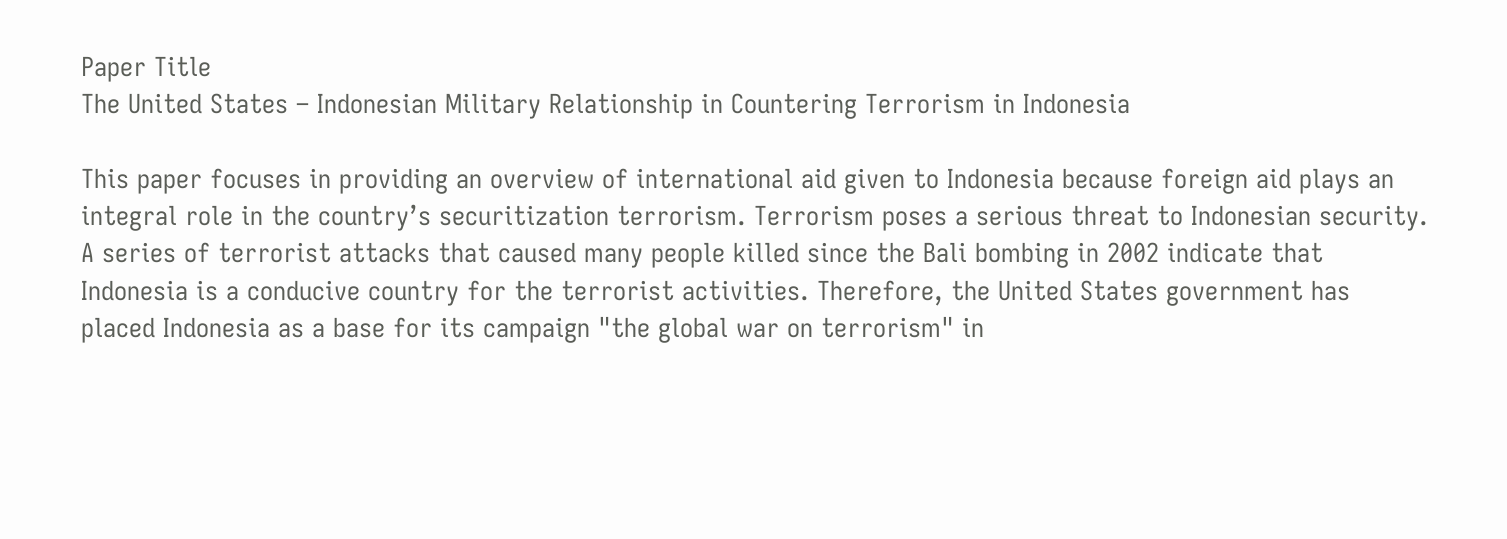Paper Title
The United States – Indonesian Military Relationship in Countering Terrorism in Indonesia

This paper focuses in providing an overview of international aid given to Indonesia because foreign aid plays an integral role in the country’s securitization terrorism. Terrorism poses a serious threat to Indonesian security. A series of terrorist attacks that caused many people killed since the Bali bombing in 2002 indicate that Indonesia is a conducive country for the terrorist activities. Therefore, the United States government has placed Indonesia as a base for its campaign "the global war on terrorism" in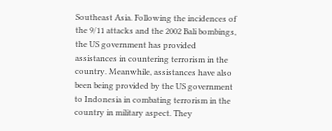Southeast Asia. Following the incidences of the 9/11 attacks and the 2002 Bali bombings, the US government has provided assistances in countering terrorism in the country. Meanwhile, assistances have also been being provided by the US government to Indonesia in combating terrorism in the country in military aspect. They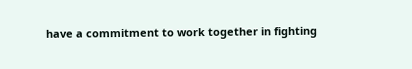have a commitment to work together in fighting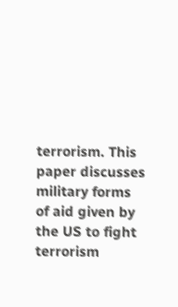terrorism. This paper discusses military forms of aid given by the US to fight terrorism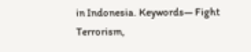in Indonesia. Keywords— Fight Terrorism,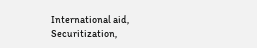International aid, Securitization,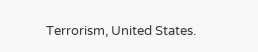Terrorism, United States.